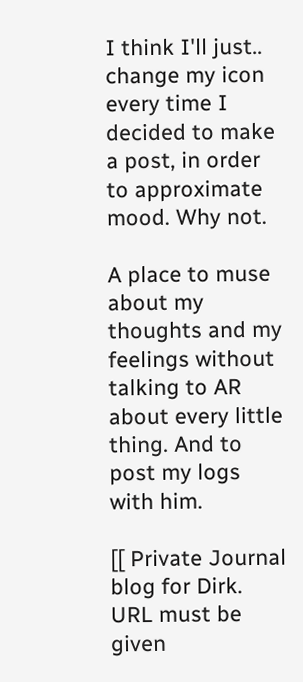I think I'll just.. change my icon every time I decided to make a post, in order to approximate mood. Why not.

A place to muse about my thoughts and my feelings without talking to AR about every little thing. And to post my logs with him.

[[ Private Journal blog for Dirk. URL must be given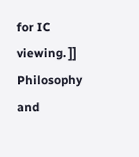for IC viewing. ]]
Philosophy and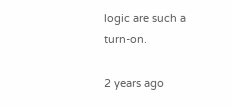logic are such a turn-on.

2 years ago